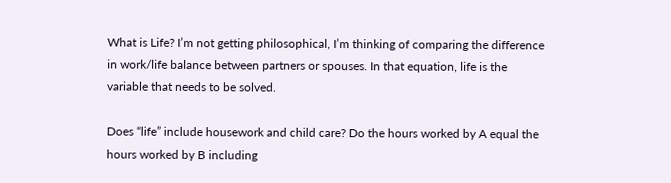What is Life? I’m not getting philosophical, I’m thinking of comparing the difference in work/life balance between partners or spouses. In that equation, life is the variable that needs to be solved.

Does “life” include housework and child care? Do the hours worked by A equal the hours worked by B including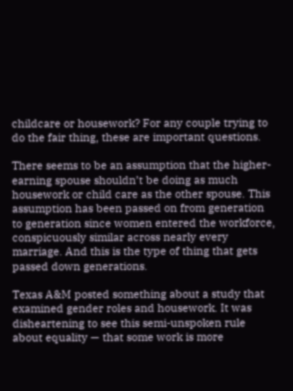childcare or housework? For any couple trying to do the fair thing, these are important questions.

There seems to be an assumption that the higher-earning spouse shouldn’t be doing as much housework or child care as the other spouse. This assumption has been passed on from generation to generation since women entered the workforce, conspicuously similar across nearly every marriage. And this is the type of thing that gets passed down generations.

Texas A&M posted something about a study that examined gender roles and housework. It was disheartening to see this semi-unspoken rule about equality — that some work is more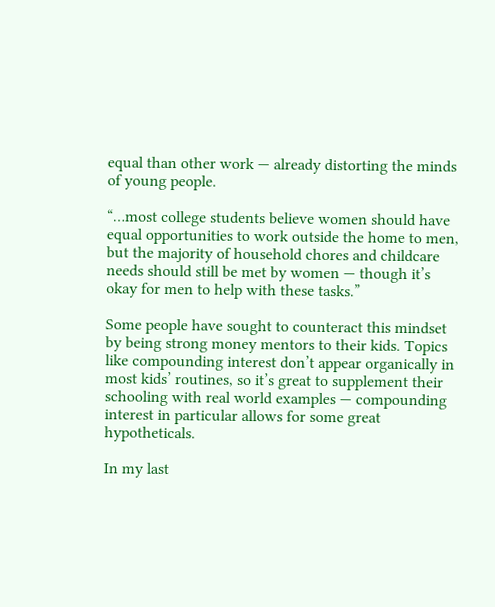equal than other work — already distorting the minds of young people.

“…most college students believe women should have equal opportunities to work outside the home to men, but the majority of household chores and childcare needs should still be met by women — though it’s okay for men to help with these tasks.”

Some people have sought to counteract this mindset by being strong money mentors to their kids. Topics like compounding interest don’t appear organically in most kids’ routines, so it’s great to supplement their schooling with real world examples — compounding interest in particular allows for some great hypotheticals.

In my last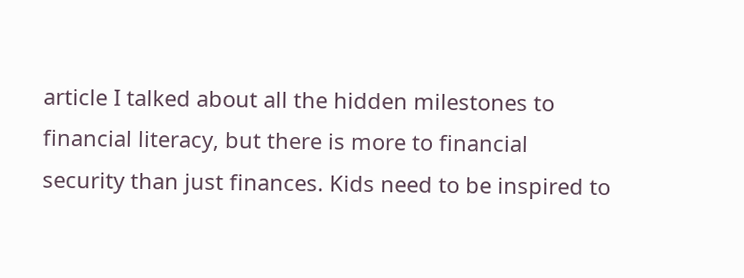article I talked about all the hidden milestones to financial literacy, but there is more to financial security than just finances. Kids need to be inspired to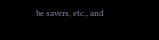be savers, etc., and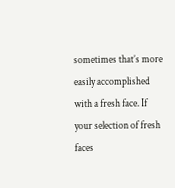sometimes that’s more easily accomplished with a fresh face. If your selection of fresh faces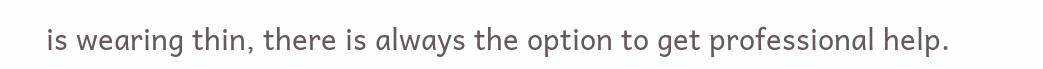is wearing thin, there is always the option to get professional help.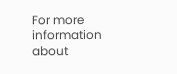For more information about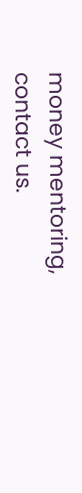money mentoring, contact us.